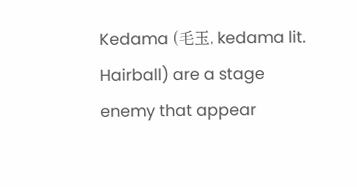Kedama (毛玉, kedama lit. Hairball) are a stage enemy that appear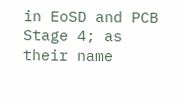in EoSD and PCB Stage 4; as their name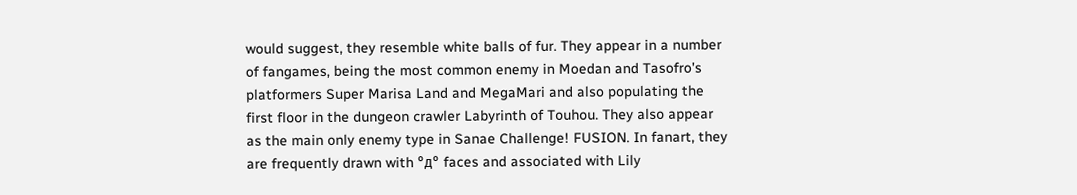would suggest, they resemble white balls of fur. They appear in a number of fangames, being the most common enemy in Moedan and Tasofro's platformers Super Marisa Land and MegaMari and also populating the first floor in the dungeon crawler Labyrinth of Touhou. They also appear as the main only enemy type in Sanae Challenge! FUSION. In fanart, they are frequently drawn with °д° faces and associated with Lily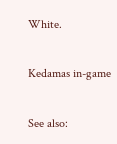White.

Kedamas in-game

See also: